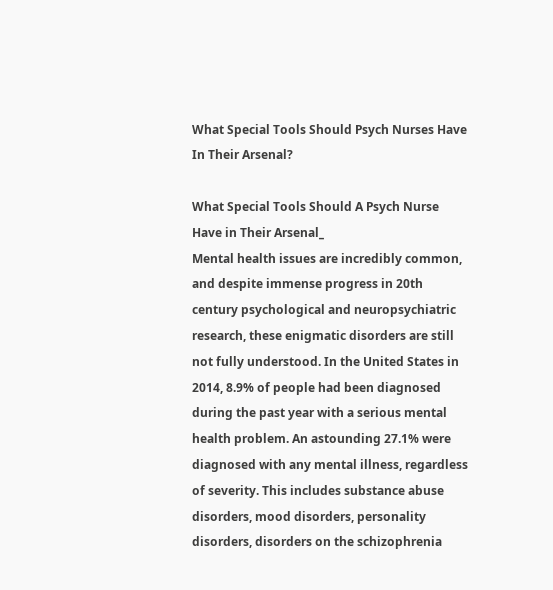What Special Tools Should Psych Nurses Have In Their Arsenal?

What Special Tools Should A Psych Nurse Have in Their Arsenal_
Mental health issues are incredibly common, and despite immense progress in 20th century psychological and neuropsychiatric research, these enigmatic disorders are still not fully understood. In the United States in 2014, 8.9% of people had been diagnosed during the past year with a serious mental health problem. An astounding 27.1% were diagnosed with any mental illness, regardless of severity. This includes substance abuse disorders, mood disorders, personality disorders, disorders on the schizophrenia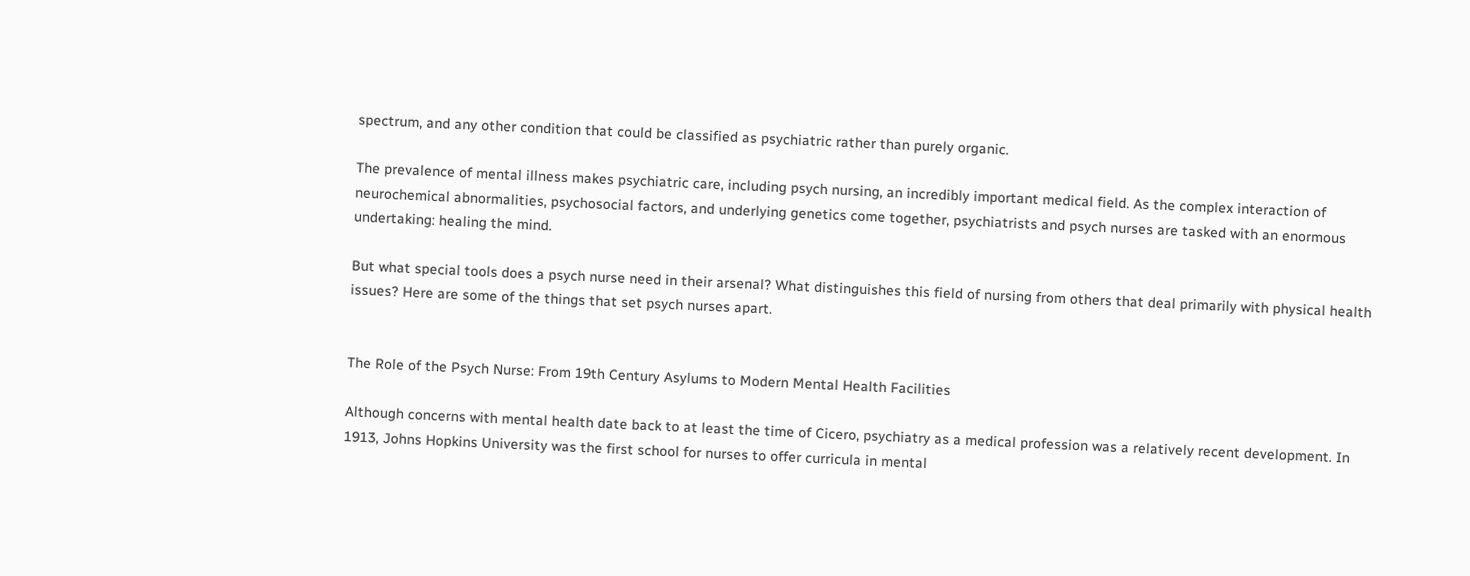spectrum, and any other condition that could be classified as psychiatric rather than purely organic.

The prevalence of mental illness makes psychiatric care, including psych nursing, an incredibly important medical field. As the complex interaction of neurochemical abnormalities, psychosocial factors, and underlying genetics come together, psychiatrists and psych nurses are tasked with an enormous undertaking: healing the mind.

But what special tools does a psych nurse need in their arsenal? What distinguishes this field of nursing from others that deal primarily with physical health issues? Here are some of the things that set psych nurses apart.


The Role of the Psych Nurse: From 19th Century Asylums to Modern Mental Health Facilities

Although concerns with mental health date back to at least the time of Cicero, psychiatry as a medical profession was a relatively recent development. In 1913, Johns Hopkins University was the first school for nurses to offer curricula in mental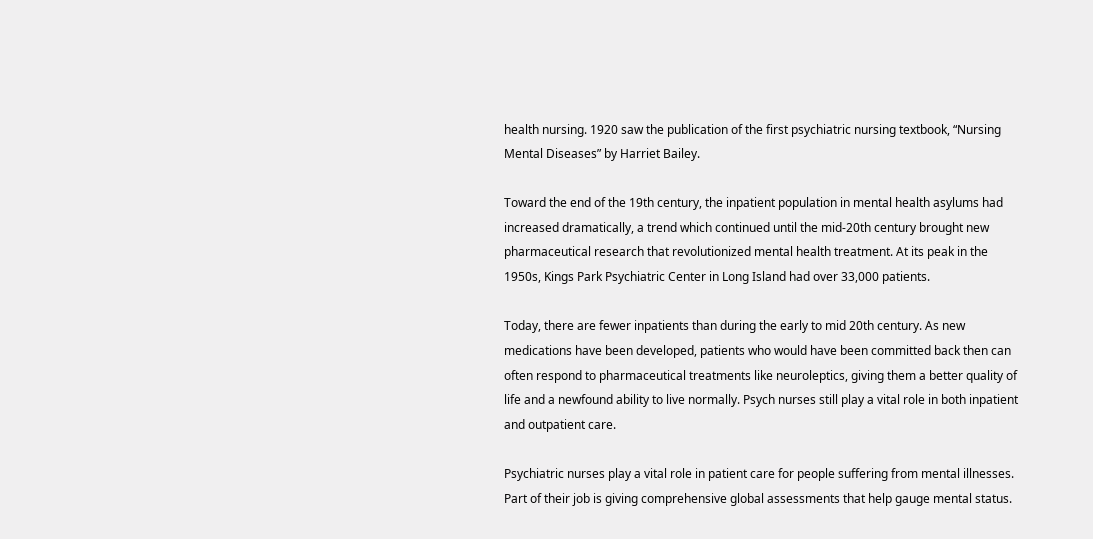health nursing. 1920 saw the publication of the first psychiatric nursing textbook, “Nursing Mental Diseases” by Harriet Bailey.

Toward the end of the 19th century, the inpatient population in mental health asylums had increased dramatically, a trend which continued until the mid-20th century brought new pharmaceutical research that revolutionized mental health treatment. At its peak in the 1950s, Kings Park Psychiatric Center in Long Island had over 33,000 patients.

Today, there are fewer inpatients than during the early to mid 20th century. As new medications have been developed, patients who would have been committed back then can often respond to pharmaceutical treatments like neuroleptics, giving them a better quality of life and a newfound ability to live normally. Psych nurses still play a vital role in both inpatient and outpatient care.

Psychiatric nurses play a vital role in patient care for people suffering from mental illnesses. Part of their job is giving comprehensive global assessments that help gauge mental status.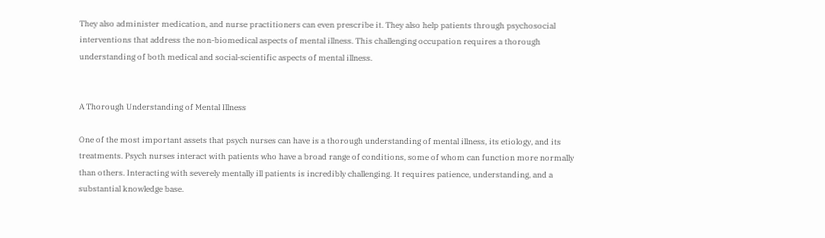They also administer medication, and nurse practitioners can even prescribe it. They also help patients through psychosocial interventions that address the non-biomedical aspects of mental illness. This challenging occupation requires a thorough understanding of both medical and social-scientific aspects of mental illness.


A Thorough Understanding of Mental Illness

One of the most important assets that psych nurses can have is a thorough understanding of mental illness, its etiology, and its treatments. Psych nurses interact with patients who have a broad range of conditions, some of whom can function more normally than others. Interacting with severely mentally ill patients is incredibly challenging. It requires patience, understanding, and a substantial knowledge base.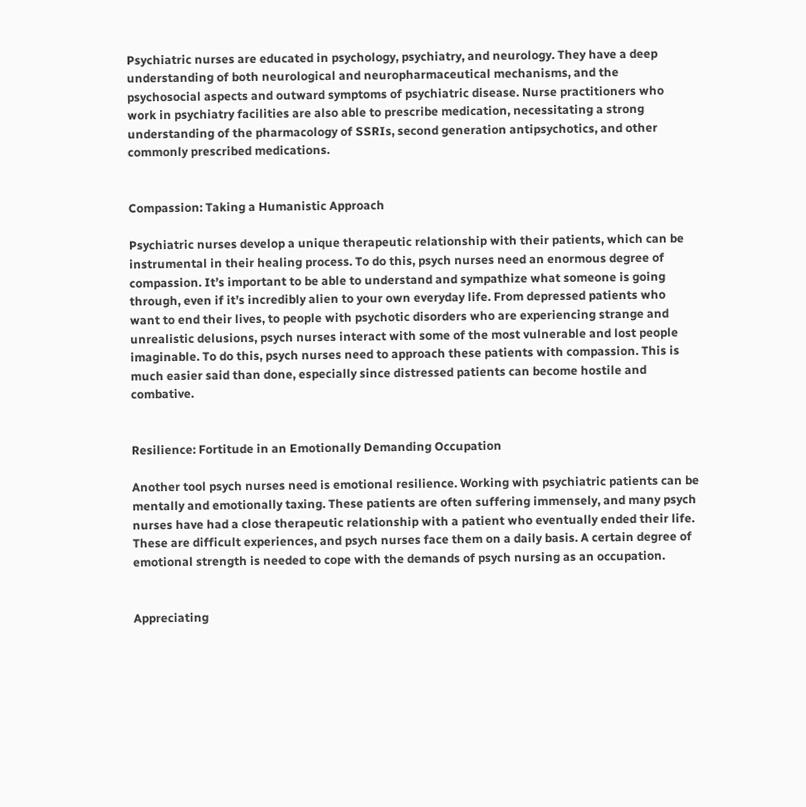Psychiatric nurses are educated in psychology, psychiatry, and neurology. They have a deep understanding of both neurological and neuropharmaceutical mechanisms, and the psychosocial aspects and outward symptoms of psychiatric disease. Nurse practitioners who work in psychiatry facilities are also able to prescribe medication, necessitating a strong understanding of the pharmacology of SSRIs, second generation antipsychotics, and other commonly prescribed medications.


Compassion: Taking a Humanistic Approach

Psychiatric nurses develop a unique therapeutic relationship with their patients, which can be instrumental in their healing process. To do this, psych nurses need an enormous degree of compassion. It’s important to be able to understand and sympathize what someone is going through, even if it’s incredibly alien to your own everyday life. From depressed patients who want to end their lives, to people with psychotic disorders who are experiencing strange and unrealistic delusions, psych nurses interact with some of the most vulnerable and lost people imaginable. To do this, psych nurses need to approach these patients with compassion. This is much easier said than done, especially since distressed patients can become hostile and combative.


Resilience: Fortitude in an Emotionally Demanding Occupation

Another tool psych nurses need is emotional resilience. Working with psychiatric patients can be mentally and emotionally taxing. These patients are often suffering immensely, and many psych nurses have had a close therapeutic relationship with a patient who eventually ended their life. These are difficult experiences, and psych nurses face them on a daily basis. A certain degree of emotional strength is needed to cope with the demands of psych nursing as an occupation.


Appreciating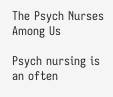The Psych Nurses Among Us

Psych nursing is an often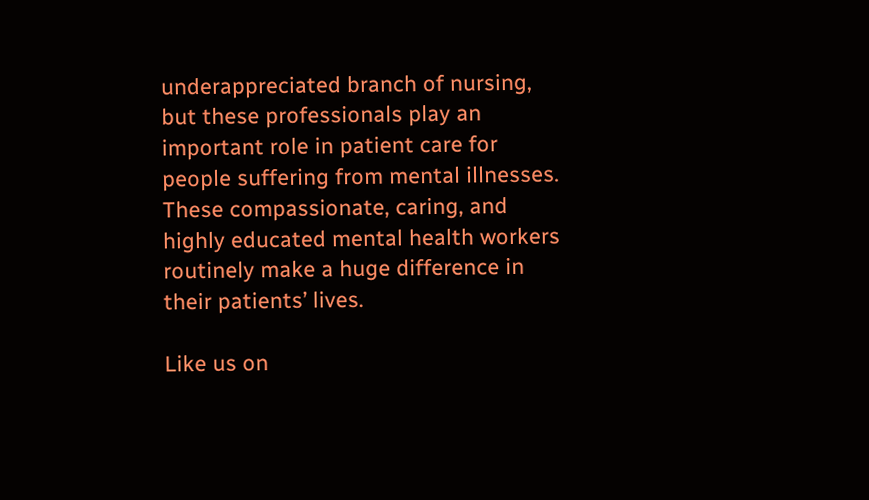underappreciated branch of nursing, but these professionals play an important role in patient care for people suffering from mental illnesses. These compassionate, caring, and highly educated mental health workers routinely make a huge difference in their patients’ lives.

Like us on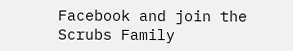Facebook and join the Scrubs Family